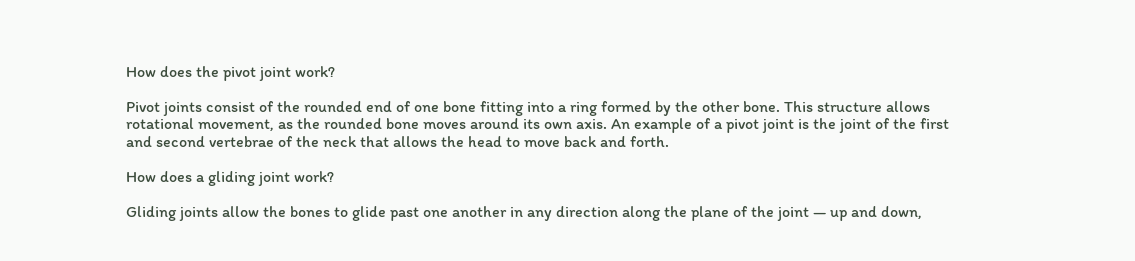How does the pivot joint work?

Pivot joints consist of the rounded end of one bone fitting into a ring formed by the other bone. This structure allows rotational movement, as the rounded bone moves around its own axis. An example of a pivot joint is the joint of the first and second vertebrae of the neck that allows the head to move back and forth.

How does a gliding joint work?

Gliding joints allow the bones to glide past one another in any direction along the plane of the joint — up and down,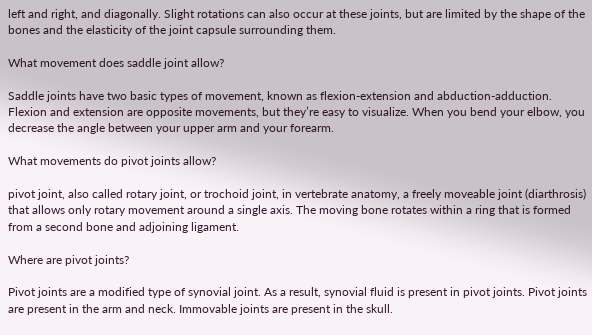left and right, and diagonally. Slight rotations can also occur at these joints, but are limited by the shape of the bones and the elasticity of the joint capsule surrounding them.

What movement does saddle joint allow?

Saddle joints have two basic types of movement, known as flexion-extension and abduction-adduction. Flexion and extension are opposite movements, but they’re easy to visualize. When you bend your elbow, you decrease the angle between your upper arm and your forearm.

What movements do pivot joints allow?

pivot joint, also called rotary joint, or trochoid joint, in vertebrate anatomy, a freely moveable joint (diarthrosis) that allows only rotary movement around a single axis. The moving bone rotates within a ring that is formed from a second bone and adjoining ligament.

Where are pivot joints?

Pivot joints are a modified type of synovial joint. As a result, synovial fluid is present in pivot joints. Pivot joints are present in the arm and neck. Immovable joints are present in the skull.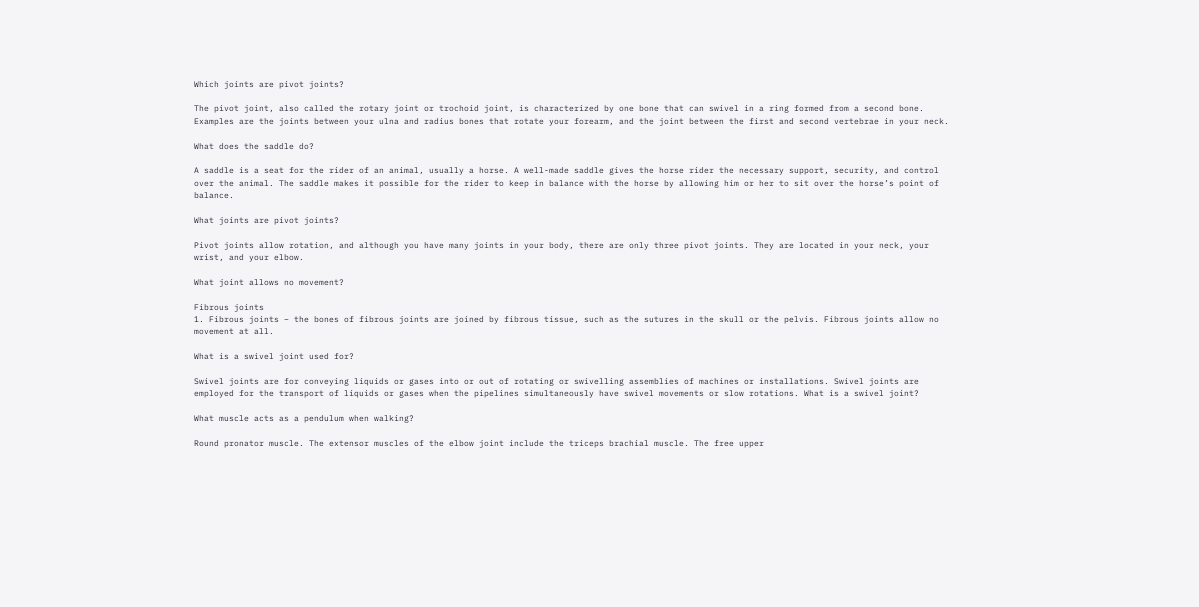Which joints are pivot joints?

The pivot joint, also called the rotary joint or trochoid joint, is characterized by one bone that can swivel in a ring formed from a second bone. Examples are the joints between your ulna and radius bones that rotate your forearm, and the joint between the first and second vertebrae in your neck.

What does the saddle do?

A saddle is a seat for the rider of an animal, usually a horse. A well-made saddle gives the horse rider the necessary support, security, and control over the animal. The saddle makes it possible for the rider to keep in balance with the horse by allowing him or her to sit over the horse’s point of balance.

What joints are pivot joints?

Pivot joints allow rotation, and although you have many joints in your body, there are only three pivot joints. They are located in your neck, your wrist, and your elbow.

What joint allows no movement?

Fibrous joints
1. Fibrous joints – the bones of fibrous joints are joined by fibrous tissue, such as the sutures in the skull or the pelvis. Fibrous joints allow no movement at all.

What is a swivel joint used for?

Swivel joints are for conveying liquids or gases into or out of rotating or swivelling assemblies of machines or installations. Swivel joints are employed for the transport of liquids or gases when the pipelines simultaneously have swivel movements or slow rotations. What is a swivel joint?

What muscle acts as a pendulum when walking?

Round pronator muscle. The extensor muscles of the elbow joint include the triceps brachial muscle. The free upper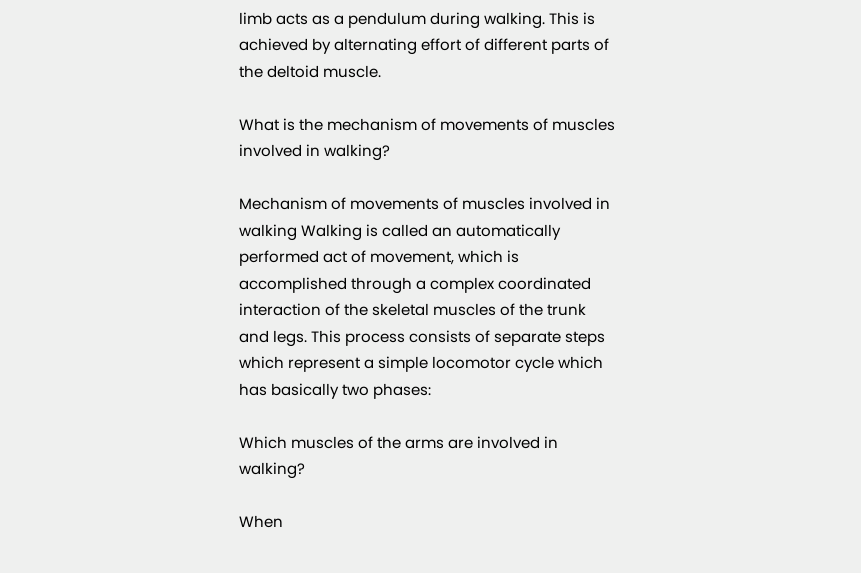limb acts as a pendulum during walking. This is achieved by alternating effort of different parts of the deltoid muscle.

What is the mechanism of movements of muscles involved in walking?

Mechanism of movements of muscles involved in walking Walking is called an automatically performed act of movement, which is accomplished through a complex coordinated interaction of the skeletal muscles of the trunk and legs. This process consists of separate steps which represent a simple locomotor cycle which has basically two phases:

Which muscles of the arms are involved in walking?

When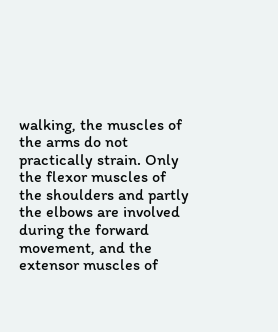walking, the muscles of the arms do not practically strain. Only the flexor muscles of the shoulders and partly the elbows are involved during the forward movement, and the extensor muscles of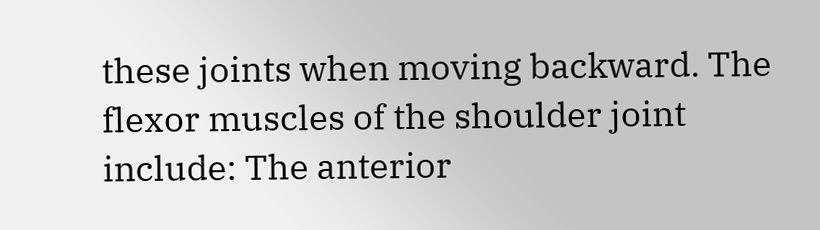these joints when moving backward. The flexor muscles of the shoulder joint include: The anterior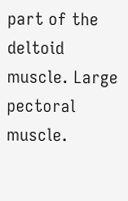part of the deltoid muscle. Large pectoral muscle.